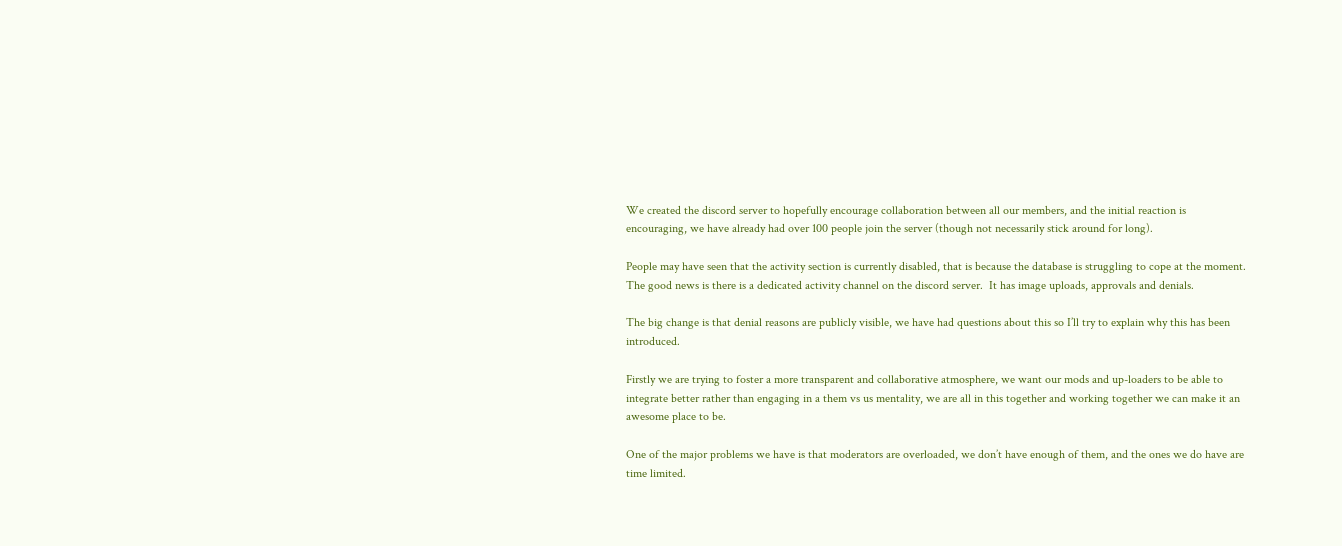We created the discord server to hopefully encourage collaboration between all our members, and the initial reaction is encouraging, we have already had over 100 people join the server (though not necessarily stick around for long).

People may have seen that the activity section is currently disabled, that is because the database is struggling to cope at the moment.  The good news is there is a dedicated activity channel on the discord server.  It has image uploads, approvals and denials.

The big change is that denial reasons are publicly visible, we have had questions about this so I’ll try to explain why this has been introduced.

Firstly we are trying to foster a more transparent and collaborative atmosphere, we want our mods and up-loaders to be able to integrate better rather than engaging in a them vs us mentality, we are all in this together and working together we can make it an awesome place to be.

One of the major problems we have is that moderators are overloaded, we don’t have enough of them, and the ones we do have are time limited.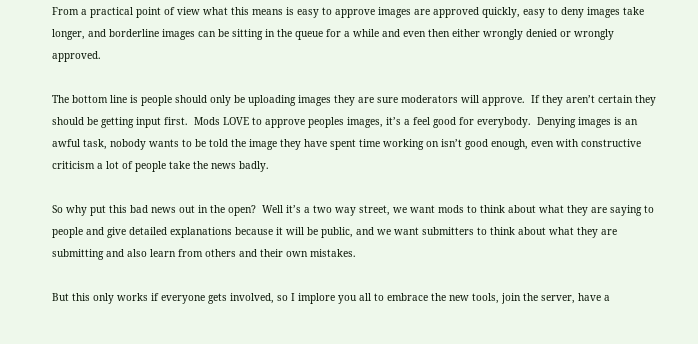From a practical point of view what this means is easy to approve images are approved quickly, easy to deny images take longer, and borderline images can be sitting in the queue for a while and even then either wrongly denied or wrongly approved.

The bottom line is people should only be uploading images they are sure moderators will approve.  If they aren’t certain they should be getting input first.  Mods LOVE to approve peoples images, it’s a feel good for everybody.  Denying images is an awful task, nobody wants to be told the image they have spent time working on isn’t good enough, even with constructive criticism a lot of people take the news badly.

So why put this bad news out in the open?  Well it’s a two way street, we want mods to think about what they are saying to people and give detailed explanations because it will be public, and we want submitters to think about what they are submitting and also learn from others and their own mistakes.

But this only works if everyone gets involved, so I implore you all to embrace the new tools, join the server, have a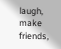laugh, make friends,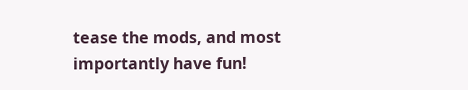tease the mods, and most importantly have fun!